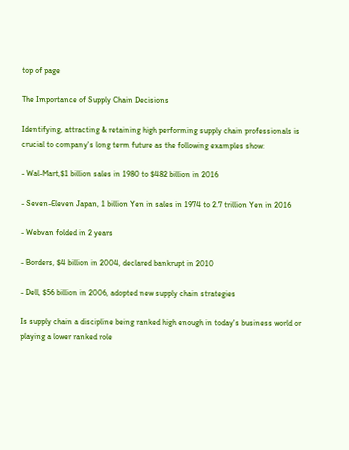top of page

The Importance of Supply Chain Decisions

Identifying, attracting & retaining high performing supply chain professionals is crucial to company's long term future as the following examples show:

- Wal-Mart,$1 billion sales in 1980 to $482 billion in 2016

- Seven-Eleven Japan, 1 billion Yen in sales in 1974 to 2.7 trillion Yen in 2016

- Webvan folded in 2 years

- Borders, $4 billion in 2004, declared bankrupt in 2010

- Dell, $56 billion in 2006, adopted new supply chain strategies

Is supply chain a discipline being ranked high enough in today's business world or playing a lower ranked role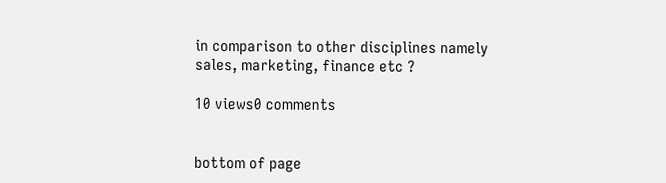in comparison to other disciplines namely sales, marketing, finance etc ?

10 views0 comments


bottom of page